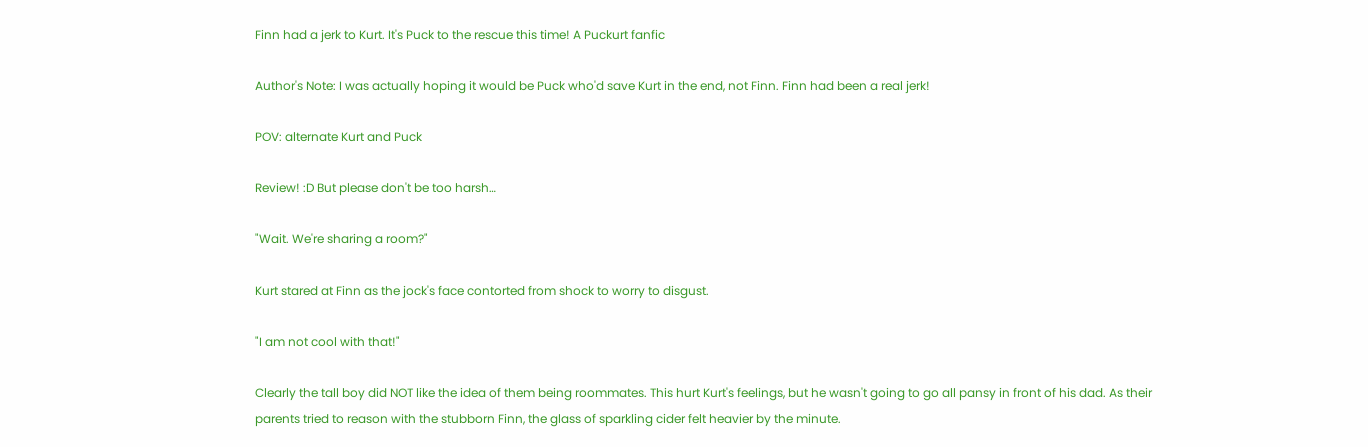Finn had a jerk to Kurt. It's Puck to the rescue this time! A Puckurt fanfic

Author's Note: I was actually hoping it would be Puck who'd save Kurt in the end, not Finn. Finn had been a real jerk!

POV: alternate Kurt and Puck

Review! :D But please don't be too harsh…

"Wait. We're sharing a room?"

Kurt stared at Finn as the jock's face contorted from shock to worry to disgust.

"I am not cool with that!"

Clearly the tall boy did NOT like the idea of them being roommates. This hurt Kurt's feelings, but he wasn't going to go all pansy in front of his dad. As their parents tried to reason with the stubborn Finn, the glass of sparkling cider felt heavier by the minute.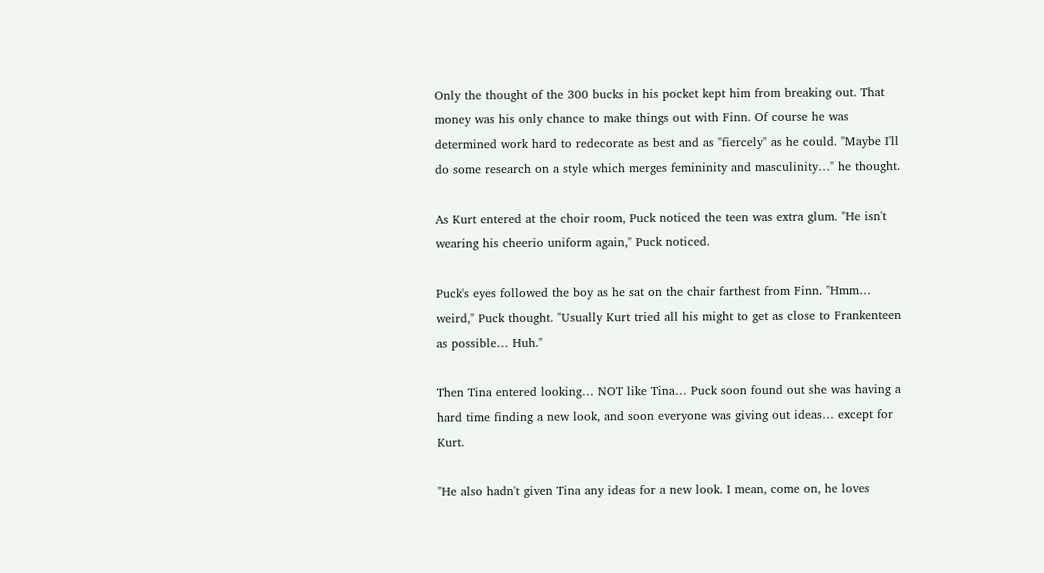Only the thought of the 300 bucks in his pocket kept him from breaking out. That money was his only chance to make things out with Finn. Of course he was determined work hard to redecorate as best and as "fiercely" as he could. "Maybe I'll do some research on a style which merges femininity and masculinity…" he thought.

As Kurt entered at the choir room, Puck noticed the teen was extra glum. "He isn't wearing his cheerio uniform again," Puck noticed.

Puck's eyes followed the boy as he sat on the chair farthest from Finn. "Hmm… weird," Puck thought. "Usually Kurt tried all his might to get as close to Frankenteen as possible… Huh."

Then Tina entered looking… NOT like Tina… Puck soon found out she was having a hard time finding a new look, and soon everyone was giving out ideas… except for Kurt.

"He also hadn't given Tina any ideas for a new look. I mean, come on, he loves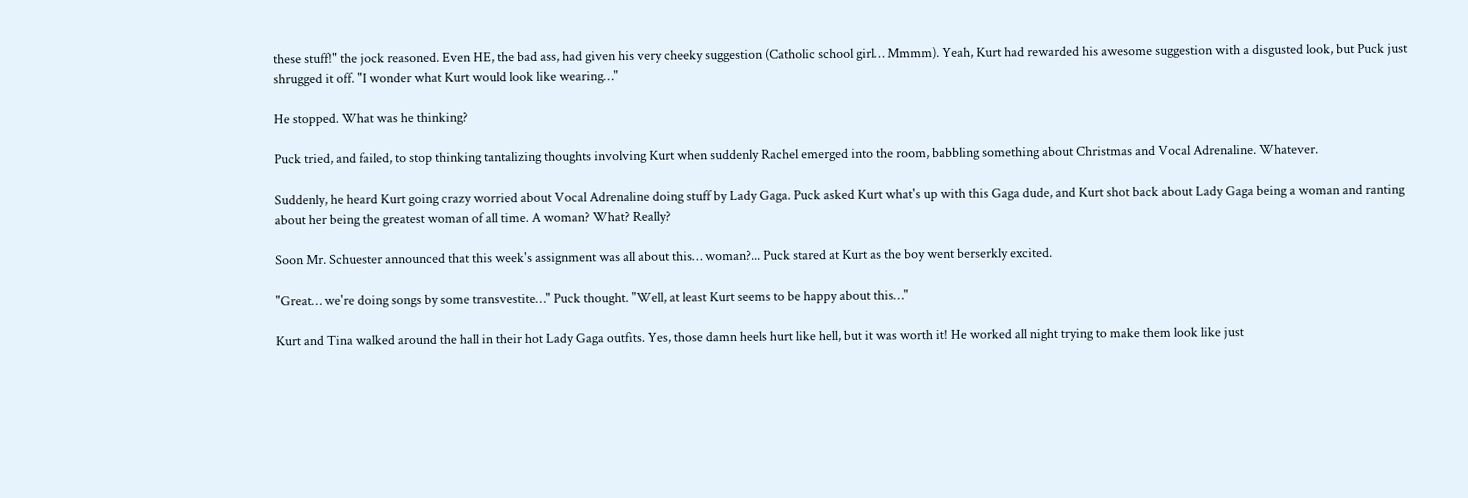these stuff!" the jock reasoned. Even HE, the bad ass, had given his very cheeky suggestion (Catholic school girl… Mmmm). Yeah, Kurt had rewarded his awesome suggestion with a disgusted look, but Puck just shrugged it off. "I wonder what Kurt would look like wearing…"

He stopped. What was he thinking?

Puck tried, and failed, to stop thinking tantalizing thoughts involving Kurt when suddenly Rachel emerged into the room, babbling something about Christmas and Vocal Adrenaline. Whatever.

Suddenly, he heard Kurt going crazy worried about Vocal Adrenaline doing stuff by Lady Gaga. Puck asked Kurt what's up with this Gaga dude, and Kurt shot back about Lady Gaga being a woman and ranting about her being the greatest woman of all time. A woman? What? Really?

Soon Mr. Schuester announced that this week's assignment was all about this… woman?... Puck stared at Kurt as the boy went berserkly excited.

"Great… we're doing songs by some transvestite…" Puck thought. "Well, at least Kurt seems to be happy about this…"

Kurt and Tina walked around the hall in their hot Lady Gaga outfits. Yes, those damn heels hurt like hell, but it was worth it! He worked all night trying to make them look like just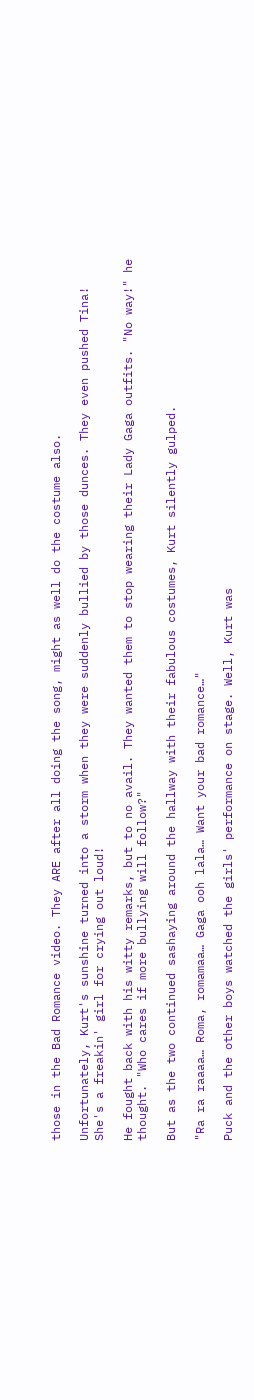those in the Bad Romance video. They ARE after all doing the song, might as well do the costume also.

Unfortunately, Kurt's sunshine turned into a storm when they were suddenly bullied by those dunces. They even pushed Tina! She's a freakin' girl for crying out loud!

He fought back with his witty remarks, but to no avail. They wanted them to stop wearing their Lady Gaga outfits. "No way!" he thought. "Who cares if more bullying will follow?"

But as the two continued sashaying around the hallway with their fabulous costumes, Kurt silently gulped.

"Ra ra raaaa… Roma, romamaa… Gaga ooh lala… Want your bad romance…"

Puck and the other boys watched the girls' performance on stage. Well, Kurt was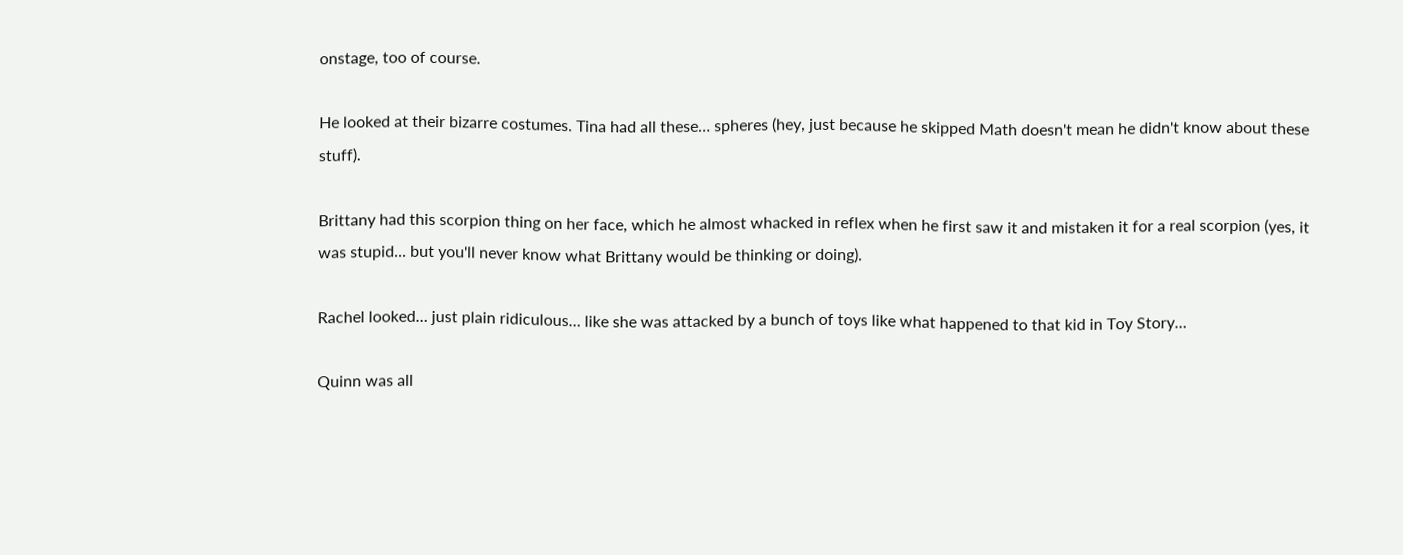onstage, too of course.

He looked at their bizarre costumes. Tina had all these… spheres (hey, just because he skipped Math doesn't mean he didn't know about these stuff).

Brittany had this scorpion thing on her face, which he almost whacked in reflex when he first saw it and mistaken it for a real scorpion (yes, it was stupid... but you'll never know what Brittany would be thinking or doing).

Rachel looked… just plain ridiculous… like she was attacked by a bunch of toys like what happened to that kid in Toy Story…

Quinn was all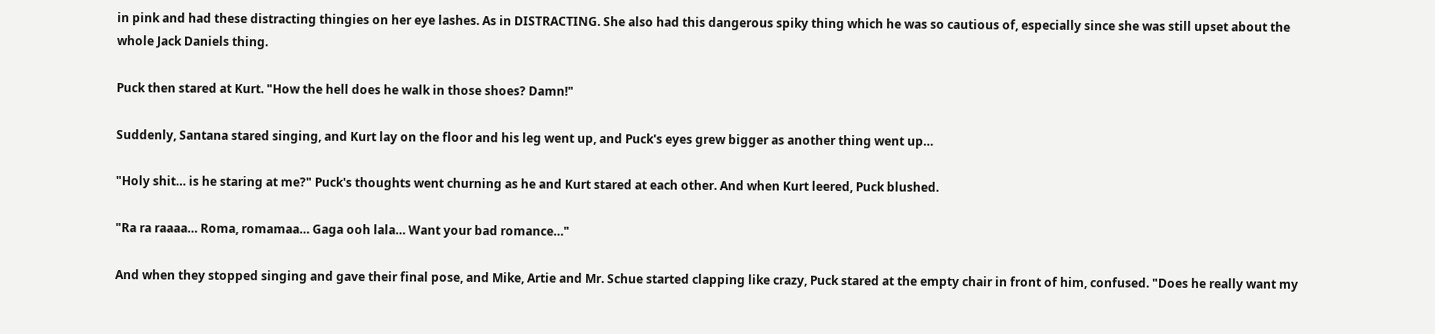in pink and had these distracting thingies on her eye lashes. As in DISTRACTING. She also had this dangerous spiky thing which he was so cautious of, especially since she was still upset about the whole Jack Daniels thing.

Puck then stared at Kurt. "How the hell does he walk in those shoes? Damn!"

Suddenly, Santana stared singing, and Kurt lay on the floor and his leg went up, and Puck's eyes grew bigger as another thing went up…

"Holy shit… is he staring at me?" Puck's thoughts went churning as he and Kurt stared at each other. And when Kurt leered, Puck blushed.

"Ra ra raaaa… Roma, romamaa… Gaga ooh lala… Want your bad romance…"

And when they stopped singing and gave their final pose, and Mike, Artie and Mr. Schue started clapping like crazy, Puck stared at the empty chair in front of him, confused. "Does he really want my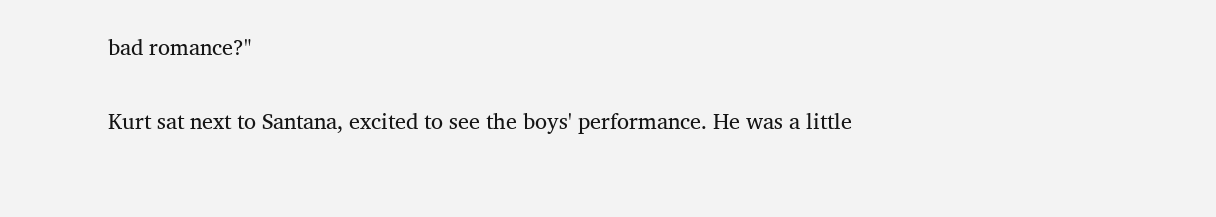bad romance?"

Kurt sat next to Santana, excited to see the boys' performance. He was a little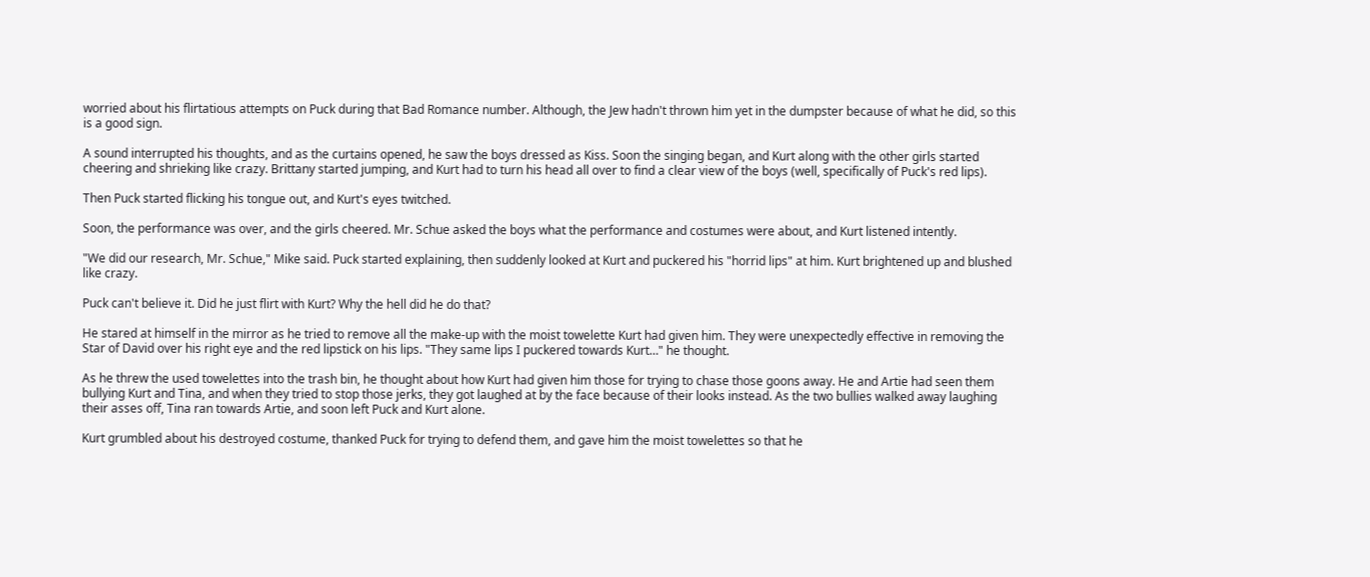worried about his flirtatious attempts on Puck during that Bad Romance number. Although, the Jew hadn't thrown him yet in the dumpster because of what he did, so this is a good sign.

A sound interrupted his thoughts, and as the curtains opened, he saw the boys dressed as Kiss. Soon the singing began, and Kurt along with the other girls started cheering and shrieking like crazy. Brittany started jumping, and Kurt had to turn his head all over to find a clear view of the boys (well, specifically of Puck's red lips).

Then Puck started flicking his tongue out, and Kurt's eyes twitched.

Soon, the performance was over, and the girls cheered. Mr. Schue asked the boys what the performance and costumes were about, and Kurt listened intently.

"We did our research, Mr. Schue," Mike said. Puck started explaining, then suddenly looked at Kurt and puckered his "horrid lips" at him. Kurt brightened up and blushed like crazy.

Puck can't believe it. Did he just flirt with Kurt? Why the hell did he do that?

He stared at himself in the mirror as he tried to remove all the make-up with the moist towelette Kurt had given him. They were unexpectedly effective in removing the Star of David over his right eye and the red lipstick on his lips. "They same lips I puckered towards Kurt…" he thought.

As he threw the used towelettes into the trash bin, he thought about how Kurt had given him those for trying to chase those goons away. He and Artie had seen them bullying Kurt and Tina, and when they tried to stop those jerks, they got laughed at by the face because of their looks instead. As the two bullies walked away laughing their asses off, Tina ran towards Artie, and soon left Puck and Kurt alone.

Kurt grumbled about his destroyed costume, thanked Puck for trying to defend them, and gave him the moist towelettes so that he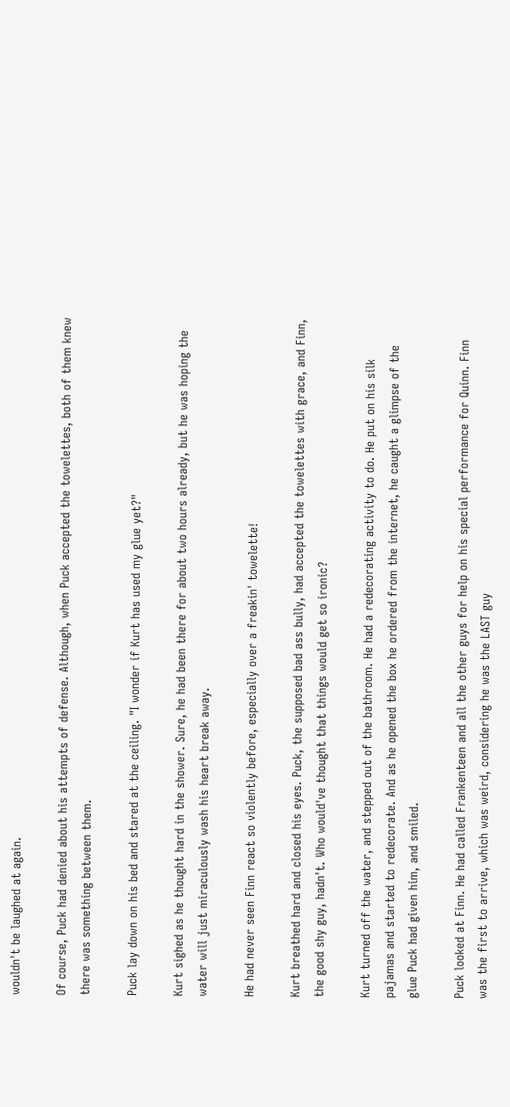wouldn't be laughed at again.

Of course, Puck had denied about his attempts of defense. Although, when Puck accepted the towelettes, both of them knew there was something between them.

Puck lay down on his bed and stared at the ceiling. "I wonder if Kurt has used my glue yet?"

Kurt sighed as he thought hard in the shower. Sure, he had been there for about two hours already, but he was hoping the water will just miraculously wash his heart break away.

He had never seen Finn react so violently before, especially over a freakin' towelette!

Kurt breathed hard and closed his eyes. Puck, the supposed bad ass bully, had accepted the towelettes with grace, and Finn, the good shy guy, hadn't. Who would've thought that things would get so ironic?

Kurt turned off the water, and stepped out of the bathroom. He had a redecorating activity to do. He put on his silk pajamas and started to redecorate. And as he opened the box he ordered from the internet, he caught a glimpse of the glue Puck had given him, and smiled.

Puck looked at Finn. He had called Frankenteen and all the other guys for help on his special performance for Quinn. Finn was the first to arrive, which was weird, considering he was the LAST guy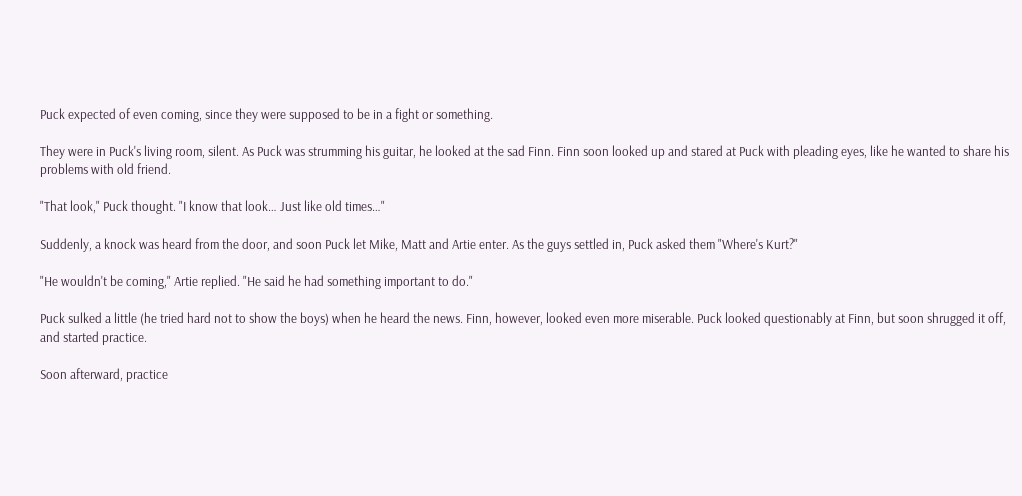Puck expected of even coming, since they were supposed to be in a fight or something.

They were in Puck's living room, silent. As Puck was strumming his guitar, he looked at the sad Finn. Finn soon looked up and stared at Puck with pleading eyes, like he wanted to share his problems with old friend.

"That look," Puck thought. "I know that look… Just like old times…"

Suddenly, a knock was heard from the door, and soon Puck let Mike, Matt and Artie enter. As the guys settled in, Puck asked them "Where's Kurt?"

"He wouldn't be coming," Artie replied. "He said he had something important to do."

Puck sulked a little (he tried hard not to show the boys) when he heard the news. Finn, however, looked even more miserable. Puck looked questionably at Finn, but soon shrugged it off, and started practice.

Soon afterward, practice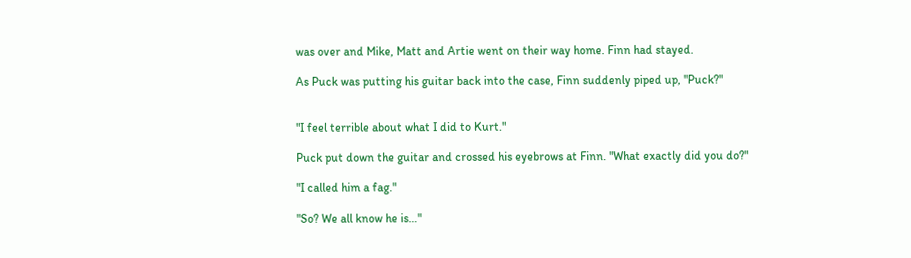was over and Mike, Matt and Artie went on their way home. Finn had stayed.

As Puck was putting his guitar back into the case, Finn suddenly piped up, "Puck?"


"I feel terrible about what I did to Kurt."

Puck put down the guitar and crossed his eyebrows at Finn. "What exactly did you do?"

"I called him a fag."

"So? We all know he is…"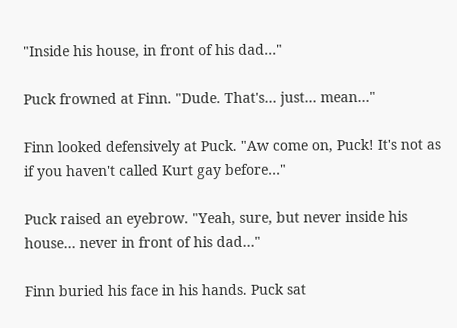"Inside his house, in front of his dad…"

Puck frowned at Finn. "Dude. That's… just… mean…"

Finn looked defensively at Puck. "Aw come on, Puck! It's not as if you haven't called Kurt gay before…"

Puck raised an eyebrow. "Yeah, sure, but never inside his house… never in front of his dad…"

Finn buried his face in his hands. Puck sat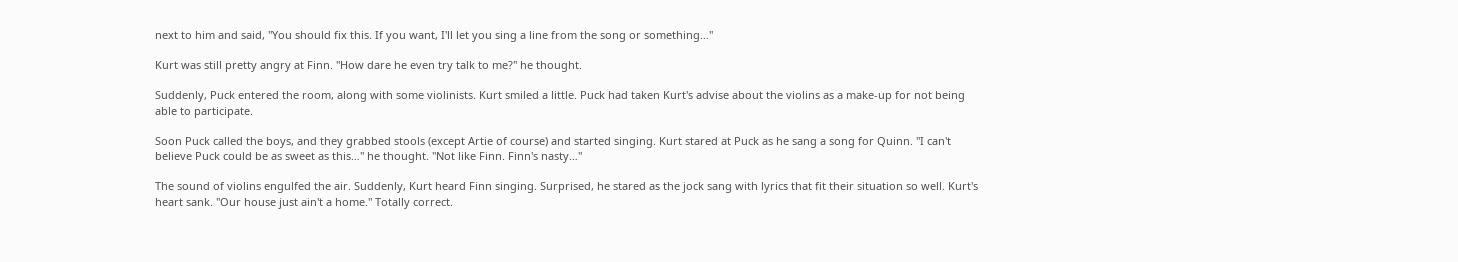next to him and said, "You should fix this. If you want, I'll let you sing a line from the song or something…"

Kurt was still pretty angry at Finn. "How dare he even try talk to me?" he thought.

Suddenly, Puck entered the room, along with some violinists. Kurt smiled a little. Puck had taken Kurt's advise about the violins as a make-up for not being able to participate.

Soon Puck called the boys, and they grabbed stools (except Artie of course) and started singing. Kurt stared at Puck as he sang a song for Quinn. "I can't believe Puck could be as sweet as this…" he thought. "Not like Finn. Finn's nasty…"

The sound of violins engulfed the air. Suddenly, Kurt heard Finn singing. Surprised, he stared as the jock sang with lyrics that fit their situation so well. Kurt's heart sank. "Our house just ain't a home." Totally correct.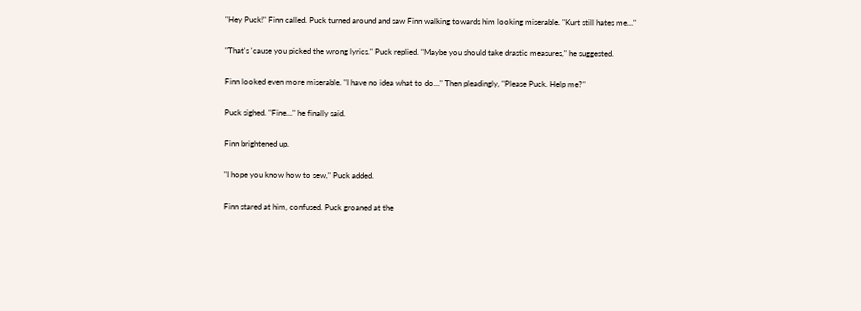"Hey Puck!" Finn called. Puck turned around and saw Finn walking towards him looking miserable. "Kurt still hates me…"

"That's 'cause you picked the wrong lyrics." Puck replied. "Maybe you should take drastic measures," he suggested.

Finn looked even more miserable. "I have no idea what to do…" Then pleadingly, "Please Puck. Help me?"

Puck sighed. "Fine…" he finally said.

Finn brightened up.

"I hope you know how to sew," Puck added.

Finn stared at him, confused. Puck groaned at the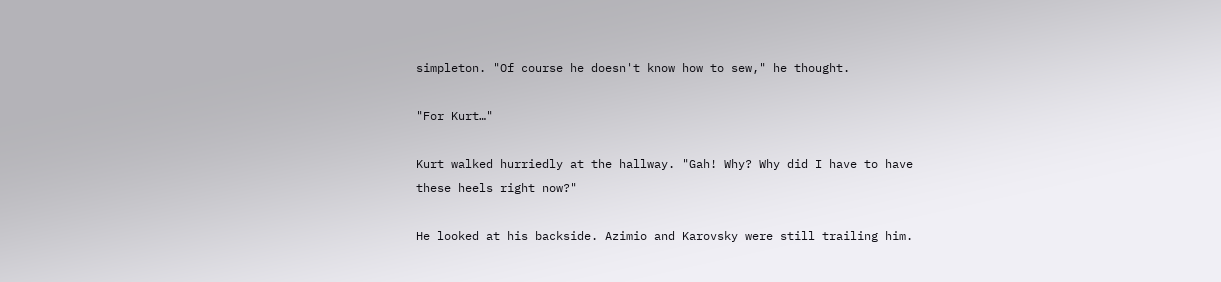simpleton. "Of course he doesn't know how to sew," he thought.

"For Kurt…"

Kurt walked hurriedly at the hallway. "Gah! Why? Why did I have to have these heels right now?"

He looked at his backside. Azimio and Karovsky were still trailing him.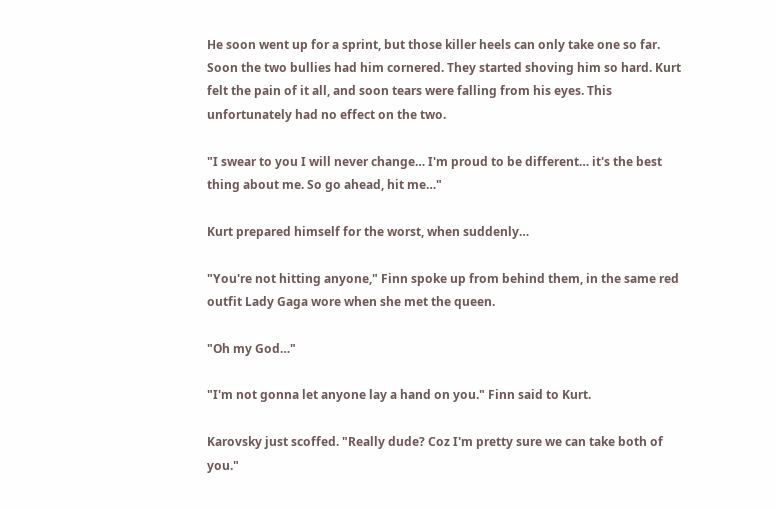He soon went up for a sprint, but those killer heels can only take one so far. Soon the two bullies had him cornered. They started shoving him so hard. Kurt felt the pain of it all, and soon tears were falling from his eyes. This unfortunately had no effect on the two.

"I swear to you I will never change… I'm proud to be different… it's the best thing about me. So go ahead, hit me…"

Kurt prepared himself for the worst, when suddenly…

"You're not hitting anyone," Finn spoke up from behind them, in the same red outfit Lady Gaga wore when she met the queen.

"Oh my God…"

"I'm not gonna let anyone lay a hand on you." Finn said to Kurt.

Karovsky just scoffed. "Really dude? Coz I'm pretty sure we can take both of you."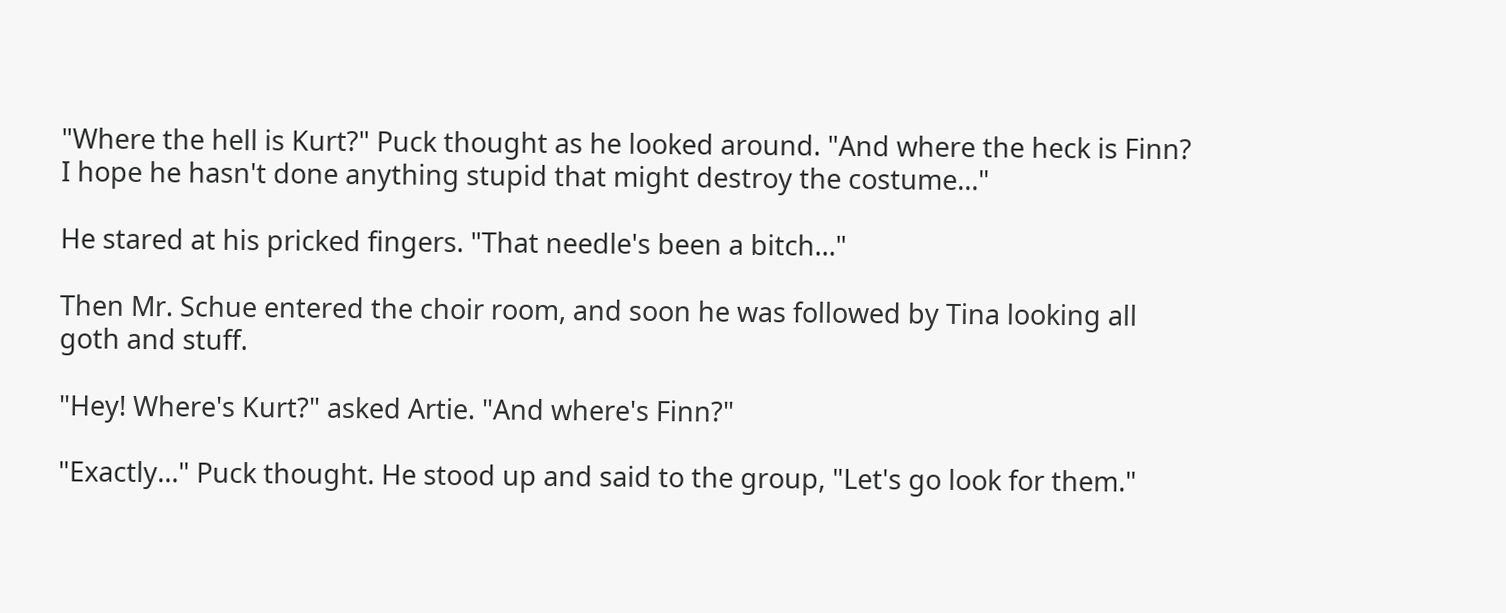"Where the hell is Kurt?" Puck thought as he looked around. "And where the heck is Finn? I hope he hasn't done anything stupid that might destroy the costume…"

He stared at his pricked fingers. "That needle's been a bitch…"

Then Mr. Schue entered the choir room, and soon he was followed by Tina looking all goth and stuff.

"Hey! Where's Kurt?" asked Artie. "And where's Finn?"

"Exactly…" Puck thought. He stood up and said to the group, "Let's go look for them."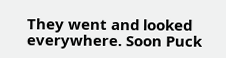They went and looked everywhere. Soon Puck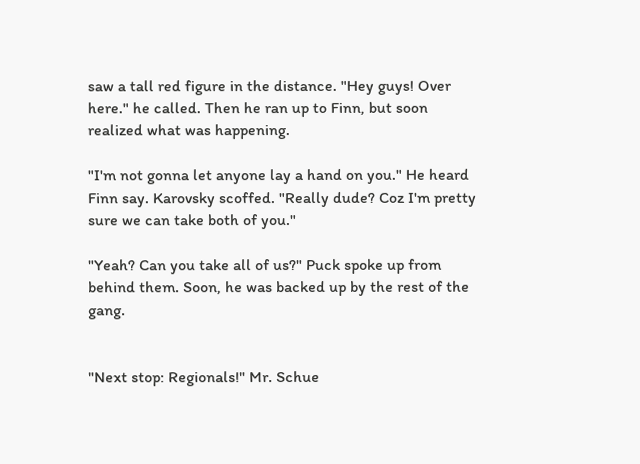saw a tall red figure in the distance. "Hey guys! Over here." he called. Then he ran up to Finn, but soon realized what was happening.

"I'm not gonna let anyone lay a hand on you." He heard Finn say. Karovsky scoffed. "Really dude? Coz I'm pretty sure we can take both of you."

"Yeah? Can you take all of us?" Puck spoke up from behind them. Soon, he was backed up by the rest of the gang.


"Next stop: Regionals!" Mr. Schue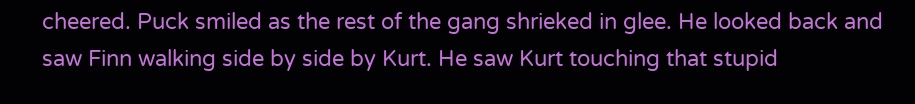cheered. Puck smiled as the rest of the gang shrieked in glee. He looked back and saw Finn walking side by side by Kurt. He saw Kurt touching that stupid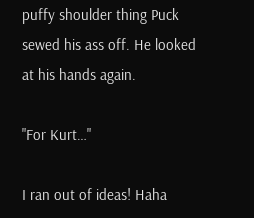puffy shoulder thing Puck sewed his ass off. He looked at his hands again.

"For Kurt…"

I ran out of ideas! Haha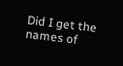Did I get the names of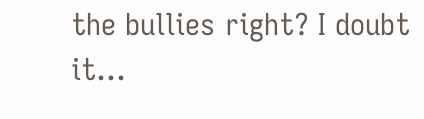the bullies right? I doubt it…